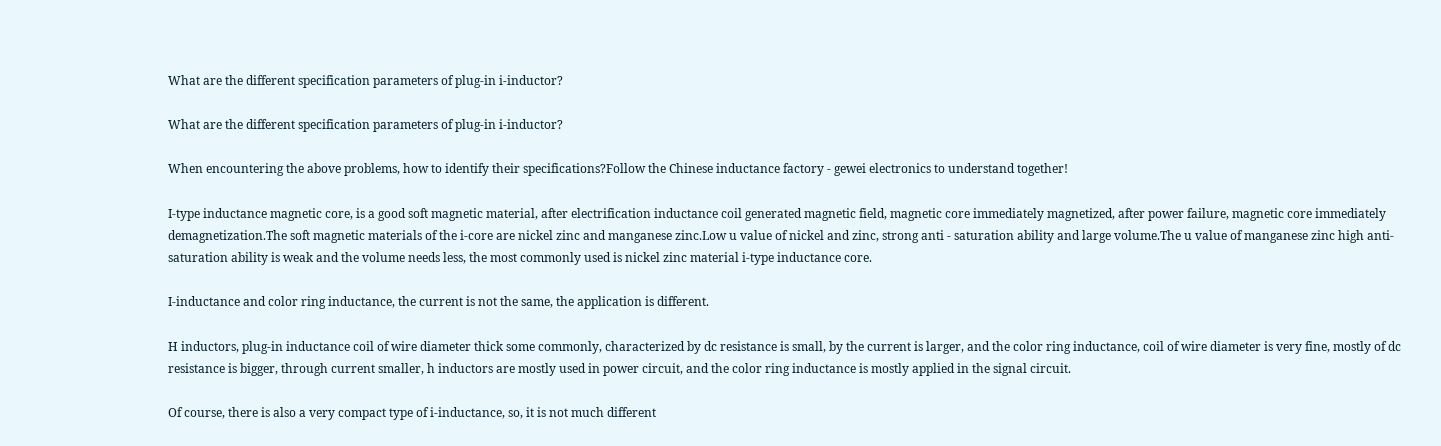What are the different specification parameters of plug-in i-inductor?

What are the different specification parameters of plug-in i-inductor?

When encountering the above problems, how to identify their specifications?Follow the Chinese inductance factory - gewei electronics to understand together!

I-type inductance magnetic core, is a good soft magnetic material, after electrification inductance coil generated magnetic field, magnetic core immediately magnetized, after power failure, magnetic core immediately demagnetization.The soft magnetic materials of the i-core are nickel zinc and manganese zinc.Low u value of nickel and zinc, strong anti - saturation ability and large volume.The u value of manganese zinc high anti-saturation ability is weak and the volume needs less, the most commonly used is nickel zinc material i-type inductance core.

I-inductance and color ring inductance, the current is not the same, the application is different.

H inductors, plug-in inductance coil of wire diameter thick some commonly, characterized by dc resistance is small, by the current is larger, and the color ring inductance, coil of wire diameter is very fine, mostly of dc resistance is bigger, through current smaller, h inductors are mostly used in power circuit, and the color ring inductance is mostly applied in the signal circuit.

Of course, there is also a very compact type of i-inductance, so, it is not much different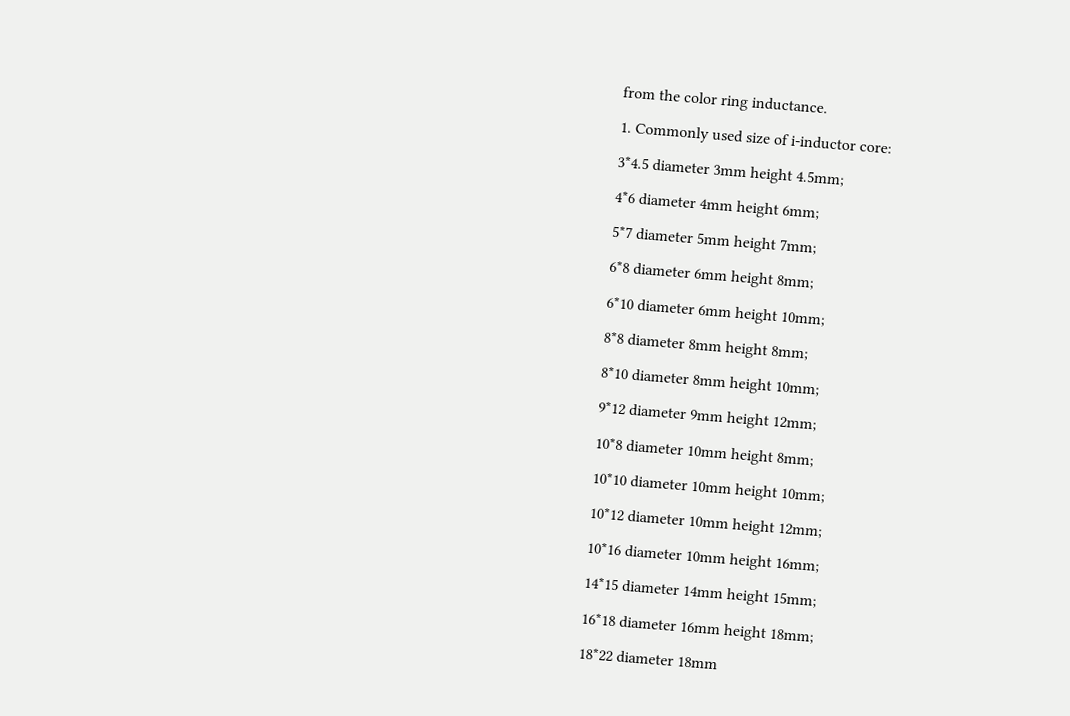from the color ring inductance.

1. Commonly used size of i-inductor core:

3*4.5 diameter 3mm height 4.5mm;

4*6 diameter 4mm height 6mm;

5*7 diameter 5mm height 7mm;

6*8 diameter 6mm height 8mm;

6*10 diameter 6mm height 10mm;

8*8 diameter 8mm height 8mm;

8*10 diameter 8mm height 10mm;

9*12 diameter 9mm height 12mm;

10*8 diameter 10mm height 8mm;

10*10 diameter 10mm height 10mm;

10*12 diameter 10mm height 12mm;

10*16 diameter 10mm height 16mm;

14*15 diameter 14mm height 15mm;

16*18 diameter 16mm height 18mm;

18*22 diameter 18mm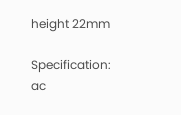height 22mm

Specification: ac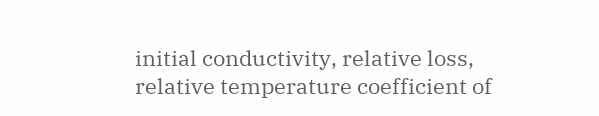initial conductivity, relative loss, relative temperature coefficient of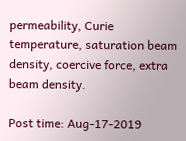permeability, Curie temperature, saturation beam density, coercive force, extra beam density.

Post time: Aug-17-2019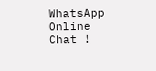WhatsApp Online Chat !